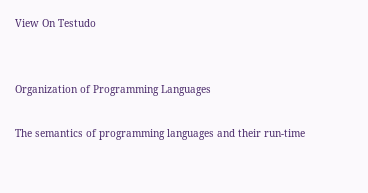View On Testudo


Organization of Programming Languages

The semantics of programming languages and their run-time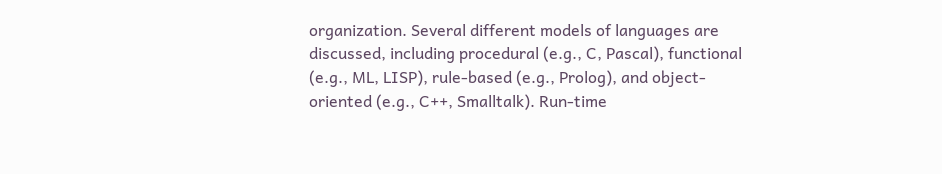organization. Several different models of languages are discussed, including procedural (e.g., C, Pascal), functional (e.g., ML, LISP), rule-based (e.g., Prolog), and object-oriented (e.g., C++, Smalltalk). Run-time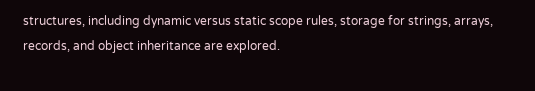structures, including dynamic versus static scope rules, storage for strings, arrays, records, and object inheritance are explored.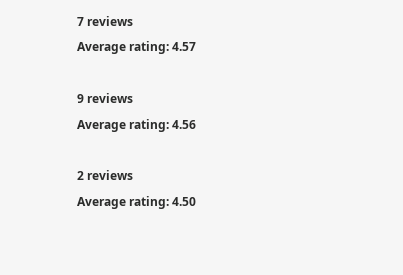7 reviews
Average rating: 4.57

9 reviews
Average rating: 4.56

2 reviews
Average rating: 4.50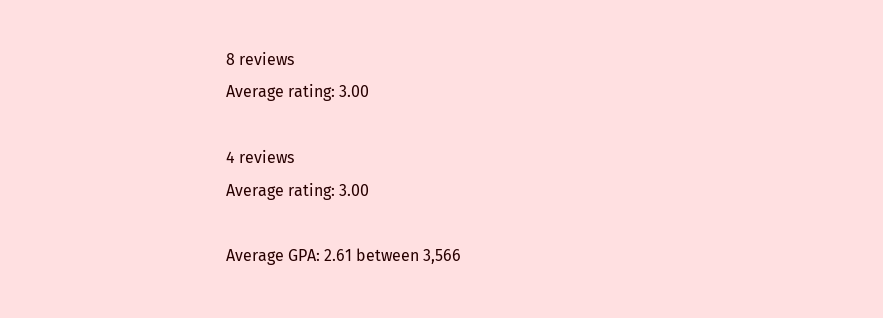8 reviews
Average rating: 3.00

4 reviews
Average rating: 3.00

Average GPA: 2.61 between 3,566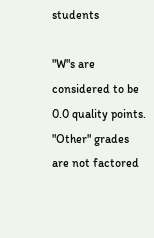students

"W"s are considered to be 0.0 quality points. "Other" grades are not factored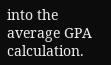into the average GPA calculation.